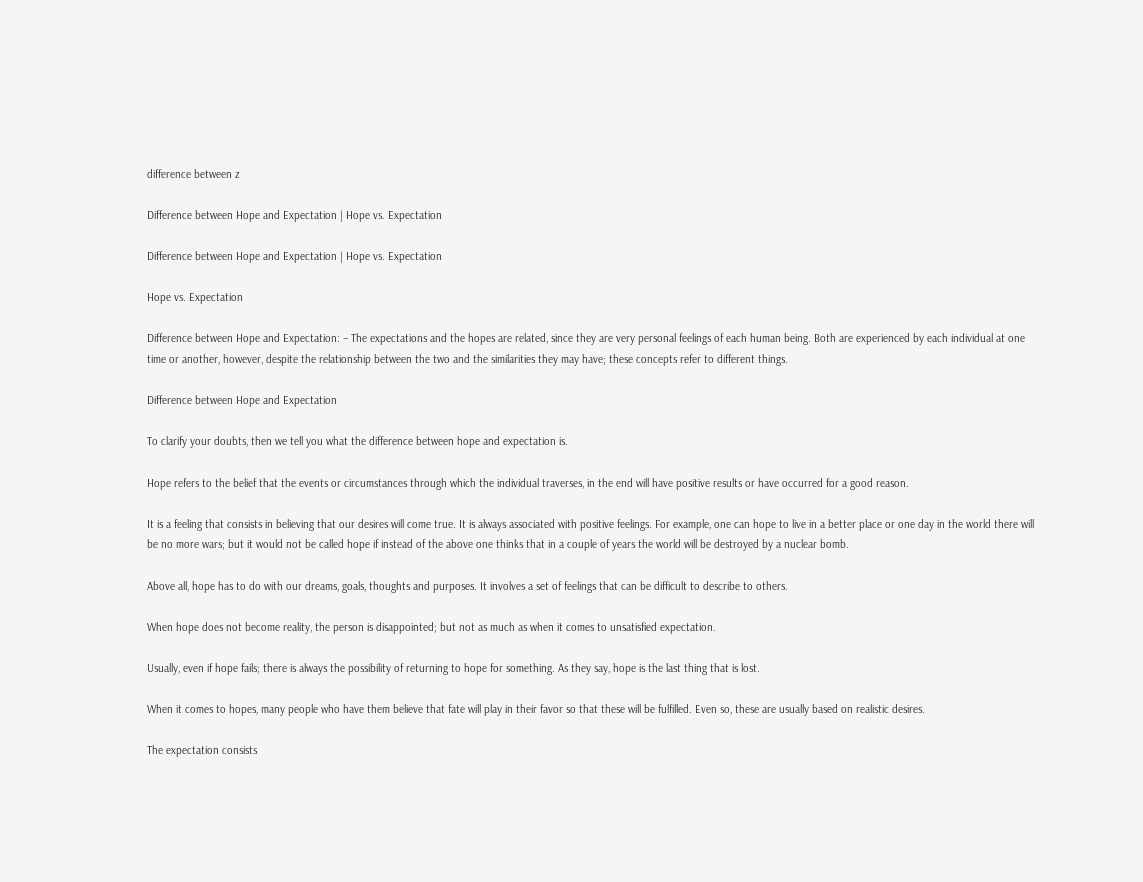difference between z

Difference between Hope and Expectation | Hope vs. Expectation

Difference between Hope and Expectation | Hope vs. Expectation

Hope vs. Expectation

Difference between Hope and Expectation: – The expectations and the hopes are related, since they are very personal feelings of each human being. Both are experienced by each individual at one time or another, however, despite the relationship between the two and the similarities they may have; these concepts refer to different things.

Difference between Hope and Expectation

To clarify your doubts, then we tell you what the difference between hope and expectation is.

Hope refers to the belief that the events or circumstances through which the individual traverses, in the end will have positive results or have occurred for a good reason.

It is a feeling that consists in believing that our desires will come true. It is always associated with positive feelings. For example, one can hope to live in a better place or one day in the world there will be no more wars; but it would not be called hope if instead of the above one thinks that in a couple of years the world will be destroyed by a nuclear bomb.

Above all, hope has to do with our dreams, goals, thoughts and purposes. It involves a set of feelings that can be difficult to describe to others.

When hope does not become reality, the person is disappointed; but not as much as when it comes to unsatisfied expectation.

Usually, even if hope fails; there is always the possibility of returning to hope for something. As they say, hope is the last thing that is lost.

When it comes to hopes, many people who have them believe that fate will play in their favor so that these will be fulfilled. Even so, these are usually based on realistic desires.

The expectation consists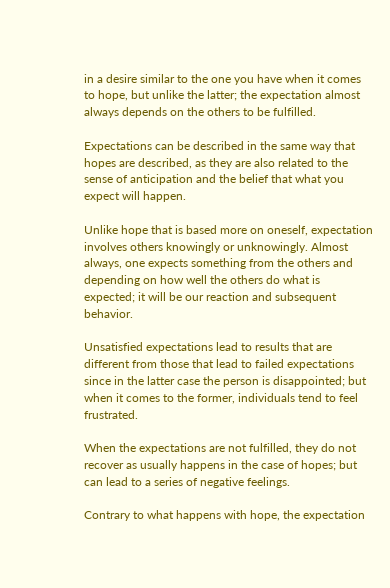in a desire similar to the one you have when it comes to hope, but unlike the latter; the expectation almost always depends on the others to be fulfilled.

Expectations can be described in the same way that hopes are described, as they are also related to the sense of anticipation and the belief that what you expect will happen.

Unlike hope that is based more on oneself, expectation involves others knowingly or unknowingly. Almost always, one expects something from the others and depending on how well the others do what is expected; it will be our reaction and subsequent behavior.

Unsatisfied expectations lead to results that are different from those that lead to failed expectations since in the latter case the person is disappointed; but when it comes to the former, individuals tend to feel frustrated.

When the expectations are not fulfilled, they do not recover as usually happens in the case of hopes; but can lead to a series of negative feelings.

Contrary to what happens with hope, the expectation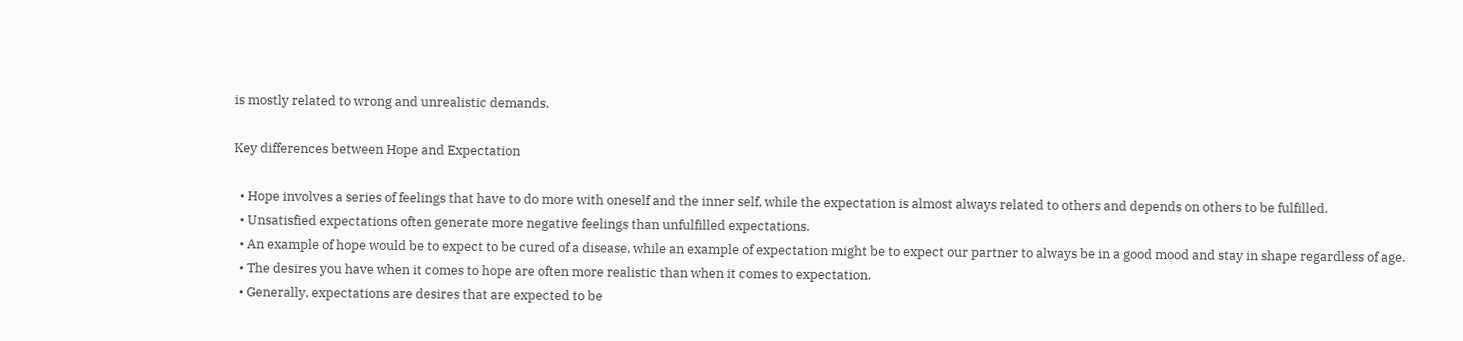is mostly related to wrong and unrealistic demands.

Key differences between Hope and Expectation

  • Hope involves a series of feelings that have to do more with oneself and the inner self, while the expectation is almost always related to others and depends on others to be fulfilled.
  • Unsatisfied expectations often generate more negative feelings than unfulfilled expectations.
  • An example of hope would be to expect to be cured of a disease, while an example of expectation might be to expect our partner to always be in a good mood and stay in shape regardless of age.
  • The desires you have when it comes to hope are often more realistic than when it comes to expectation.
  • Generally, expectations are desires that are expected to be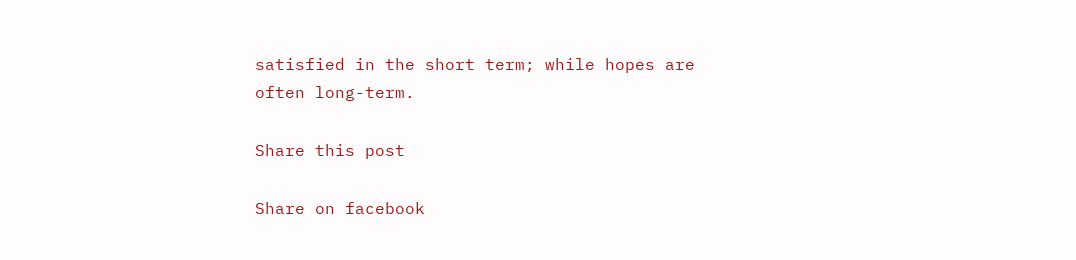satisfied in the short term; while hopes are often long-term.

Share this post

Share on facebook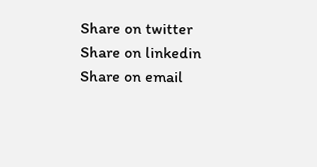Share on twitter
Share on linkedin
Share on email